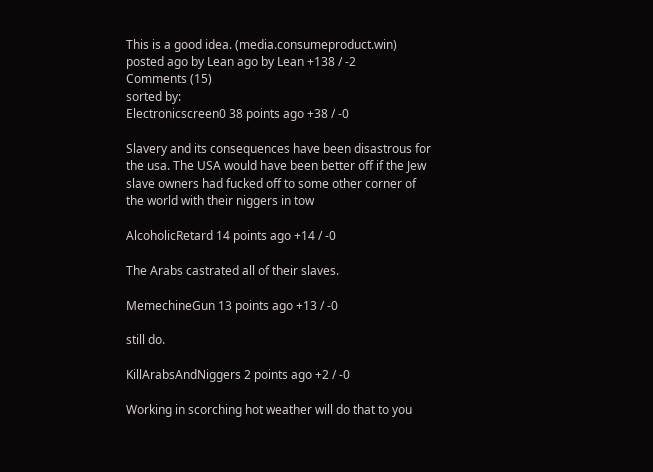This is a good idea. (media.consumeproduct.win)
posted ago by Lean ago by Lean +138 / -2
Comments (15)
sorted by:
Electronicscreen0 38 points ago +38 / -0

Slavery and its consequences have been disastrous for the usa. The USA would have been better off if the Jew slave owners had fucked off to some other corner of the world with their niggers in tow

AlcoholicRetard 14 points ago +14 / -0

The Arabs castrated all of their slaves.

MemechineGun 13 points ago +13 / -0

still do.

KillArabsAndNiggers 2 points ago +2 / -0

Working in scorching hot weather will do that to you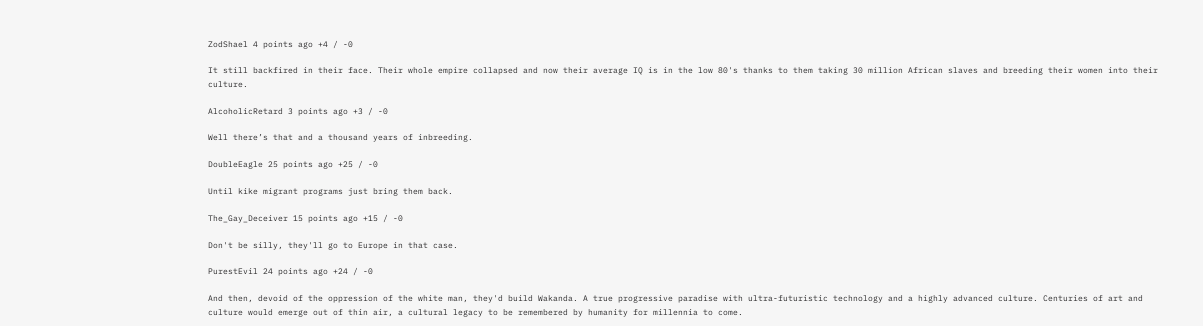ZodShael 4 points ago +4 / -0

It still backfired in their face. Their whole empire collapsed and now their average IQ is in the low 80's thanks to them taking 30 million African slaves and breeding their women into their culture.

AlcoholicRetard 3 points ago +3 / -0

Well there’s that and a thousand years of inbreeding.

DoubleEagle 25 points ago +25 / -0

Until kike migrant programs just bring them back.

The_Gay_Deceiver 15 points ago +15 / -0

Don't be silly, they'll go to Europe in that case.

PurestEvil 24 points ago +24 / -0

And then, devoid of the oppression of the white man, they'd build Wakanda. A true progressive paradise with ultra-futuristic technology and a highly advanced culture. Centuries of art and culture would emerge out of thin air, a cultural legacy to be remembered by humanity for millennia to come.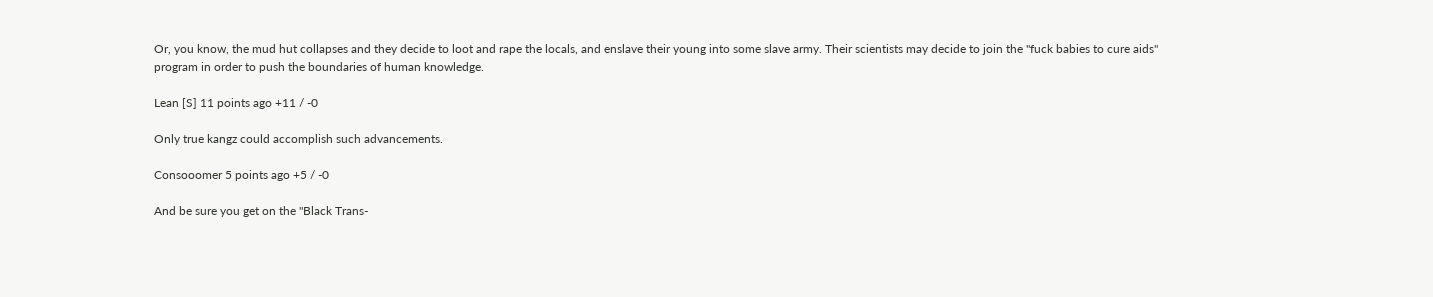Or, you know, the mud hut collapses and they decide to loot and rape the locals, and enslave their young into some slave army. Their scientists may decide to join the "fuck babies to cure aids" program in order to push the boundaries of human knowledge.

Lean [S] 11 points ago +11 / -0

Only true kangz could accomplish such advancements.

Consooomer 5 points ago +5 / -0

And be sure you get on the "Black Trans-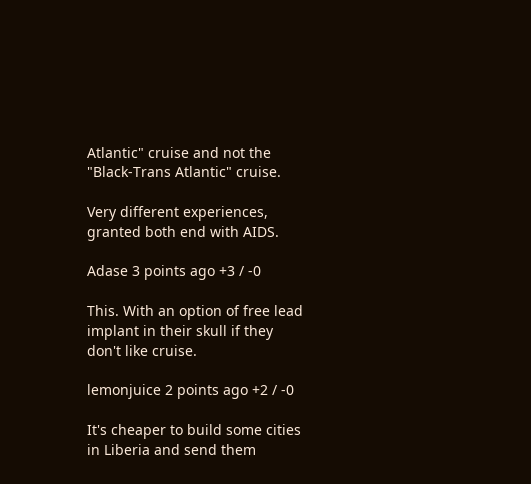Atlantic" cruise and not the "Black-Trans Atlantic" cruise.

Very different experiences, granted both end with AIDS.

Adase 3 points ago +3 / -0

This. With an option of free lead implant in their skull if they don't like cruise.

lemonjuice 2 points ago +2 / -0

It's cheaper to build some cities in Liberia and send them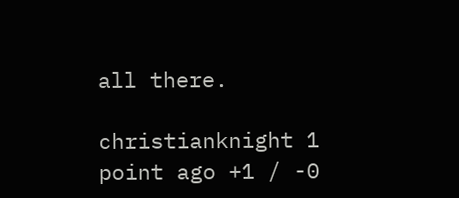all there.

christianknight 1 point ago +1 / -0